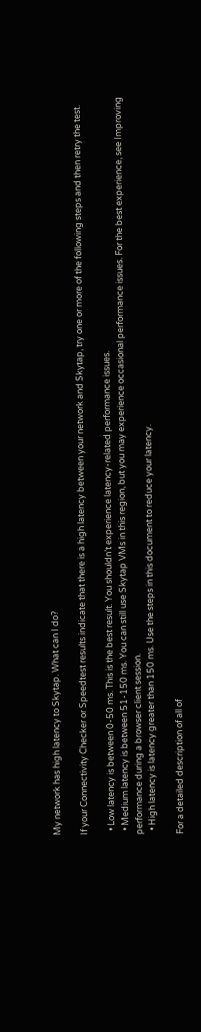My network has high latency to Skytap. What can I do?

If your Connectivity Checker or Speedtest results indicate that there is a high latency between your network and Skytap, try one or more of the following steps and then retry the test.

  • Low latency is between 0-50 ms. This is the best result. You shouldn’t experience latency-related performance issues.
  • Medium latency is between 51-150 ms. You can still use Skytap VMs in this region, but you may experience occasional performance issues. For the best experience, see Improving performance during a browser client session.
  • High latency is latency greater than 150 ms. Use the steps in this document to reduce your latency.

For a detailed description of all of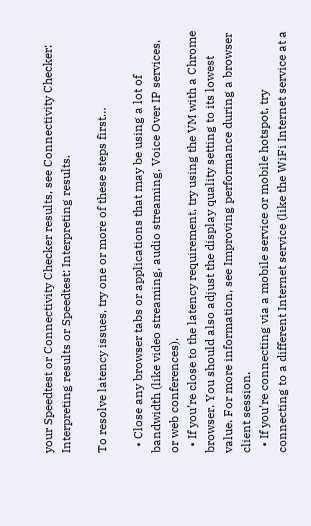your Speedtest or Connectivity Checker results, see Connectivity Checker: Interpreting results or Speedtest: Interpreting results.

To resolve latency issues, try one or more of these steps first…

  • Close any browser tabs or applications that may be using a lot of bandwidth (like video streaming, audio streaming, Voice Over IP services, or web conferences).
  • If you’re close to the latency requirement, try using the VM with a Chrome browser. You should also adjust the display quality setting to its lowest value. For more information, see Improving performance during a browser client session.
  • If you’re connecting via a mobile service or mobile hotspot, try connecting to a different Internet service (like the WiFi Internet service at a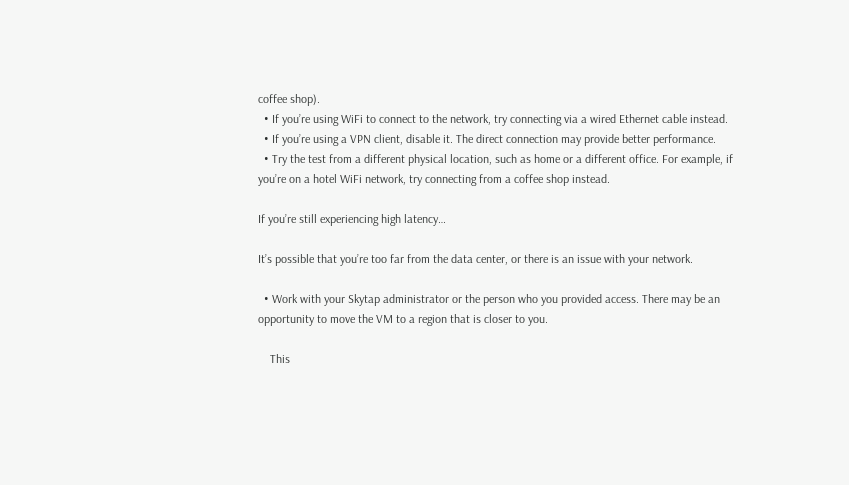coffee shop).
  • If you’re using WiFi to connect to the network, try connecting via a wired Ethernet cable instead.
  • If you’re using a VPN client, disable it. The direct connection may provide better performance.
  • Try the test from a different physical location, such as home or a different office. For example, if you’re on a hotel WiFi network, try connecting from a coffee shop instead.

If you’re still experiencing high latency…

It’s possible that you’re too far from the data center, or there is an issue with your network.

  • Work with your Skytap administrator or the person who you provided access. There may be an opportunity to move the VM to a region that is closer to you.

    This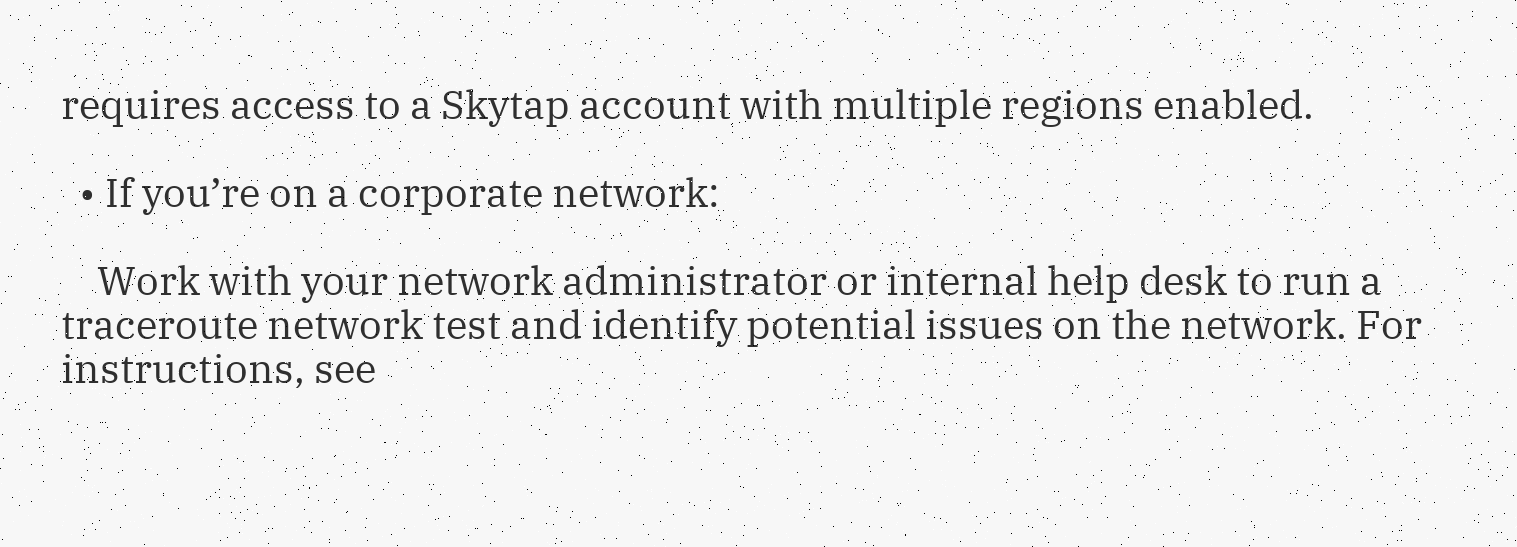requires access to a Skytap account with multiple regions enabled.

  • If you’re on a corporate network:

    Work with your network administrator or internal help desk to run a traceroute network test and identify potential issues on the network. For instructions, see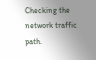Checking the network traffic path.